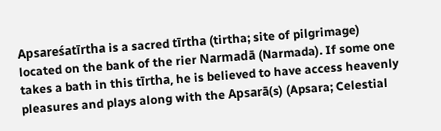Apsareśatīrtha is a sacred tīrtha (tirtha; site of pilgrimage) located on the bank of the rier Narmadā (Narmada). If some one takes a bath in this tīrtha, he is believed to have access heavenly pleasures and plays along with the Apsarā(s) (Apsara; Celestial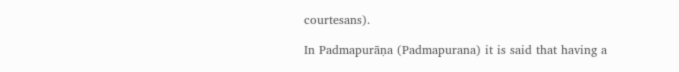courtesans).

In Padmapurāṇa (Padmapurana) it is said that having a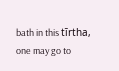bath in this tīrtha, one may go to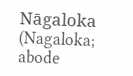Nāgaloka (Nagaloka; abode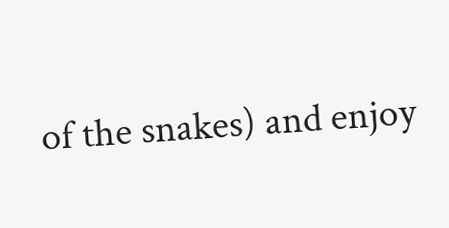of the snakes) and enjoy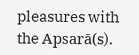pleasures with the Apsarā(s).